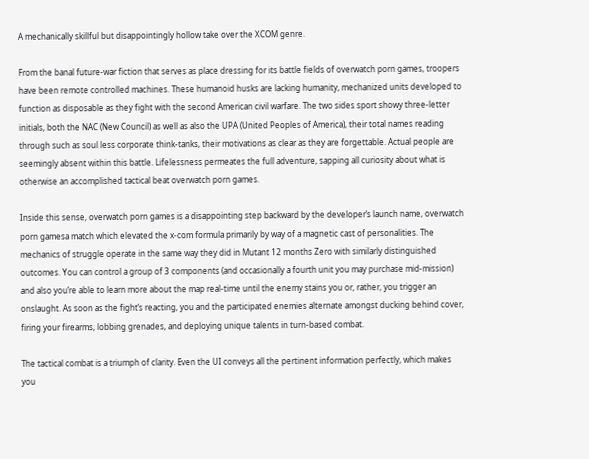A mechanically skillful but disappointingly hollow take over the XCOM genre.

From the banal future-war fiction that serves as place dressing for its battle fields of overwatch porn games, troopers have been remote controlled machines. These humanoid husks are lacking humanity, mechanized units developed to function as disposable as they fight with the second American civil warfare. The two sides sport showy three-letter initials, both the NAC (New Council) as well as also the UPA (United Peoples of America), their total names reading through such as soul less corporate think-tanks, their motivations as clear as they are forgettable. Actual people are seemingly absent within this battle. Lifelessness permeates the full adventure, sapping all curiosity about what is otherwise an accomplished tactical beat overwatch porn games.

Inside this sense, overwatch porn games is a disappointing step backward by the developer’s launch name, overwatch porn gamesa match which elevated the x-com formula primarily by way of a magnetic cast of personalities. The mechanics of struggle operate in the same way they did in Mutant 12 months Zero with similarly distinguished outcomes. You can control a group of 3 components (and occasionally a fourth unit you may purchase mid-mission) and also you’re able to learn more about the map real-time until the enemy stains you or, rather, you trigger an onslaught. As soon as the fight’s reacting, you and the participated enemies alternate amongst ducking behind cover, firing your firearms, lobbing grenades, and deploying unique talents in turn-based combat.

The tactical combat is a triumph of clarity. Even the UI conveys all the pertinent information perfectly, which makes you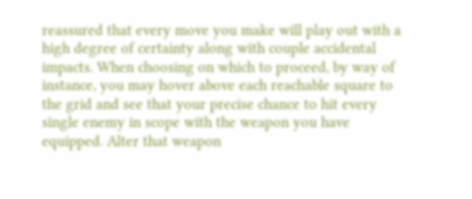reassured that every move you make will play out with a high degree of certainty along with couple accidental impacts. When choosing on which to proceed, by way of instance, you may hover above each reachable square to the grid and see that your precise chance to hit every single enemy in scope with the weapon you have equipped. Alter that weapon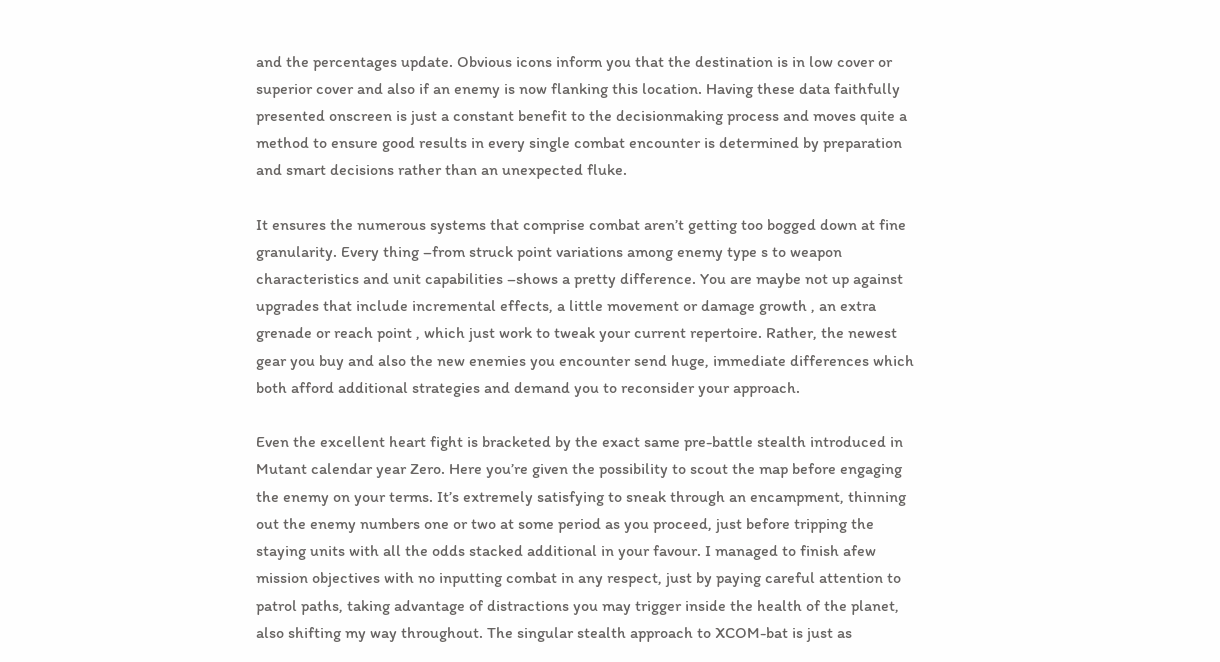and the percentages update. Obvious icons inform you that the destination is in low cover or superior cover and also if an enemy is now flanking this location. Having these data faithfully presented onscreen is just a constant benefit to the decisionmaking process and moves quite a method to ensure good results in every single combat encounter is determined by preparation and smart decisions rather than an unexpected fluke.

It ensures the numerous systems that comprise combat aren’t getting too bogged down at fine granularity. Every thing –from struck point variations among enemy type s to weapon characteristics and unit capabilities –shows a pretty difference. You are maybe not up against upgrades that include incremental effects, a little movement or damage growth , an extra grenade or reach point , which just work to tweak your current repertoire. Rather, the newest gear you buy and also the new enemies you encounter send huge, immediate differences which both afford additional strategies and demand you to reconsider your approach.

Even the excellent heart fight is bracketed by the exact same pre-battle stealth introduced in Mutant calendar year Zero. Here you’re given the possibility to scout the map before engaging the enemy on your terms. It’s extremely satisfying to sneak through an encampment, thinning out the enemy numbers one or two at some period as you proceed, just before tripping the staying units with all the odds stacked additional in your favour. I managed to finish afew mission objectives with no inputting combat in any respect, just by paying careful attention to patrol paths, taking advantage of distractions you may trigger inside the health of the planet, also shifting my way throughout. The singular stealth approach to XCOM-bat is just as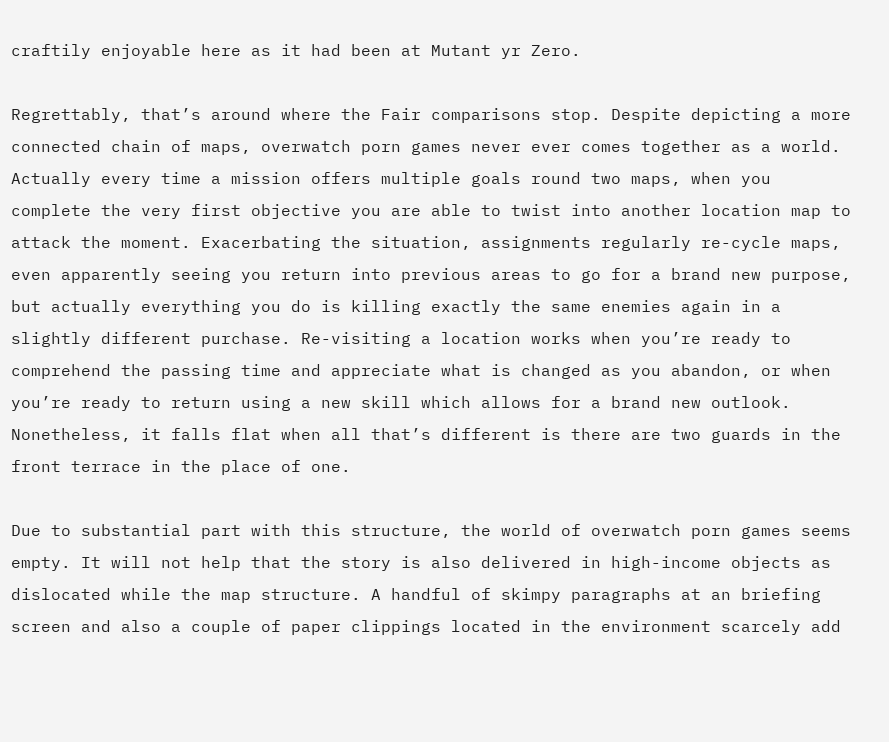craftily enjoyable here as it had been at Mutant yr Zero.

Regrettably, that’s around where the Fair comparisons stop. Despite depicting a more connected chain of maps, overwatch porn games never ever comes together as a world. Actually every time a mission offers multiple goals round two maps, when you complete the very first objective you are able to twist into another location map to attack the moment. Exacerbating the situation, assignments regularly re-cycle maps, even apparently seeing you return into previous areas to go for a brand new purpose, but actually everything you do is killing exactly the same enemies again in a slightly different purchase. Re-visiting a location works when you’re ready to comprehend the passing time and appreciate what is changed as you abandon, or when you’re ready to return using a new skill which allows for a brand new outlook. Nonetheless, it falls flat when all that’s different is there are two guards in the front terrace in the place of one.

Due to substantial part with this structure, the world of overwatch porn games seems empty. It will not help that the story is also delivered in high-income objects as dislocated while the map structure. A handful of skimpy paragraphs at an briefing screen and also a couple of paper clippings located in the environment scarcely add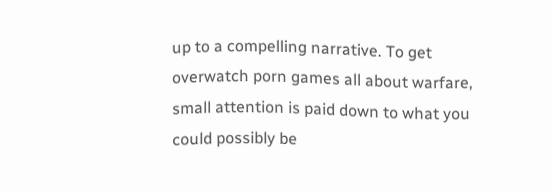up to a compelling narrative. To get overwatch porn games all about warfare, small attention is paid down to what you could possibly be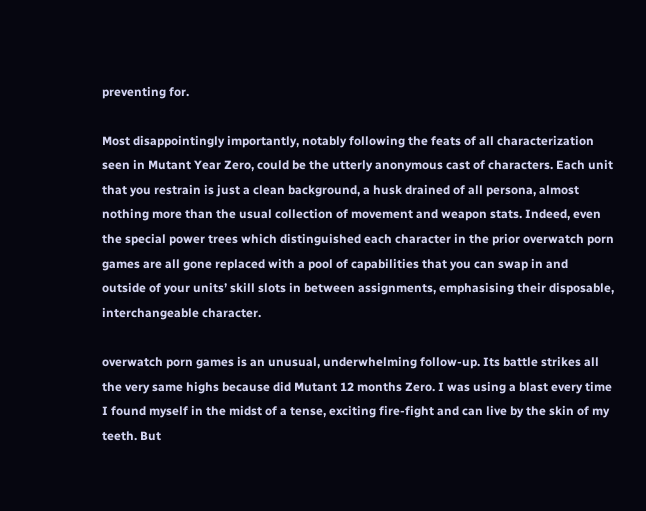preventing for.

Most disappointingly importantly, notably following the feats of all characterization seen in Mutant Year Zero, could be the utterly anonymous cast of characters. Each unit that you restrain is just a clean background, a husk drained of all persona, almost nothing more than the usual collection of movement and weapon stats. Indeed, even the special power trees which distinguished each character in the prior overwatch porn games are all gone replaced with a pool of capabilities that you can swap in and outside of your units’ skill slots in between assignments, emphasising their disposable, interchangeable character.

overwatch porn games is an unusual, underwhelming follow-up. Its battle strikes all the very same highs because did Mutant 12 months Zero. I was using a blast every time I found myself in the midst of a tense, exciting fire-fight and can live by the skin of my teeth. But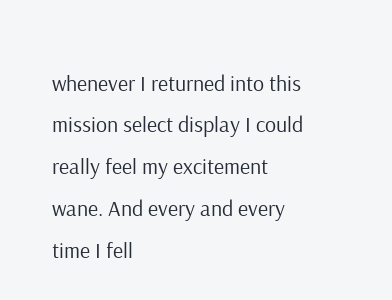whenever I returned into this mission select display I could really feel my excitement wane. And every and every time I fell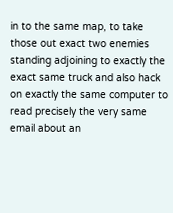in to the same map, to take those out exact two enemies standing adjoining to exactly the exact same truck and also hack on exactly the same computer to read precisely the very same email about an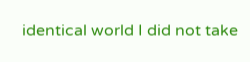identical world I did not take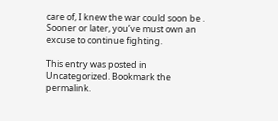care of, I knew the war could soon be . Sooner or later, you’ve must own an excuse to continue fighting.

This entry was posted in Uncategorized. Bookmark the permalink.